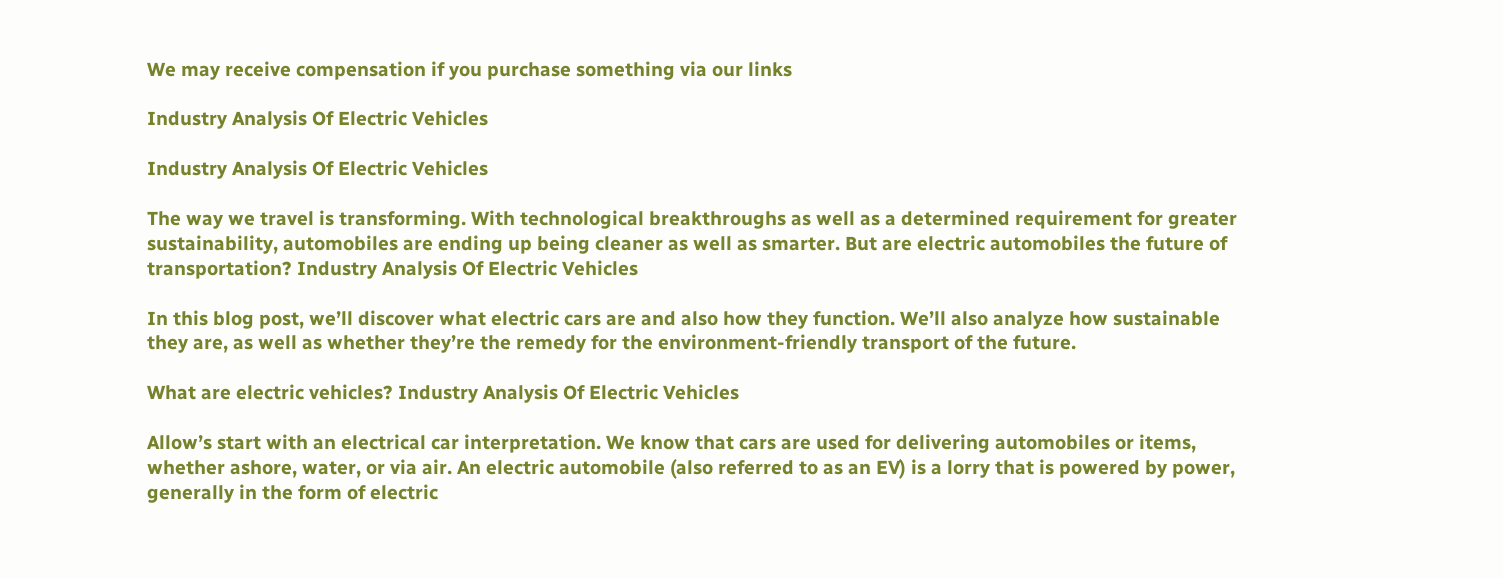We may receive compensation if you purchase something via our links

Industry Analysis Of Electric Vehicles

Industry Analysis Of Electric Vehicles

The way we travel is transforming. With technological breakthroughs as well as a determined requirement for greater sustainability, automobiles are ending up being cleaner as well as smarter. But are electric automobiles the future of transportation? Industry Analysis Of Electric Vehicles

In this blog post, we’ll discover what electric cars are and also how they function. We’ll also analyze how sustainable they are, as well as whether they’re the remedy for the environment-friendly transport of the future.

What are electric vehicles? Industry Analysis Of Electric Vehicles

Allow’s start with an electrical car interpretation. We know that cars are used for delivering automobiles or items, whether ashore, water, or via air. An electric automobile (also referred to as an EV) is a lorry that is powered by power, generally in the form of electric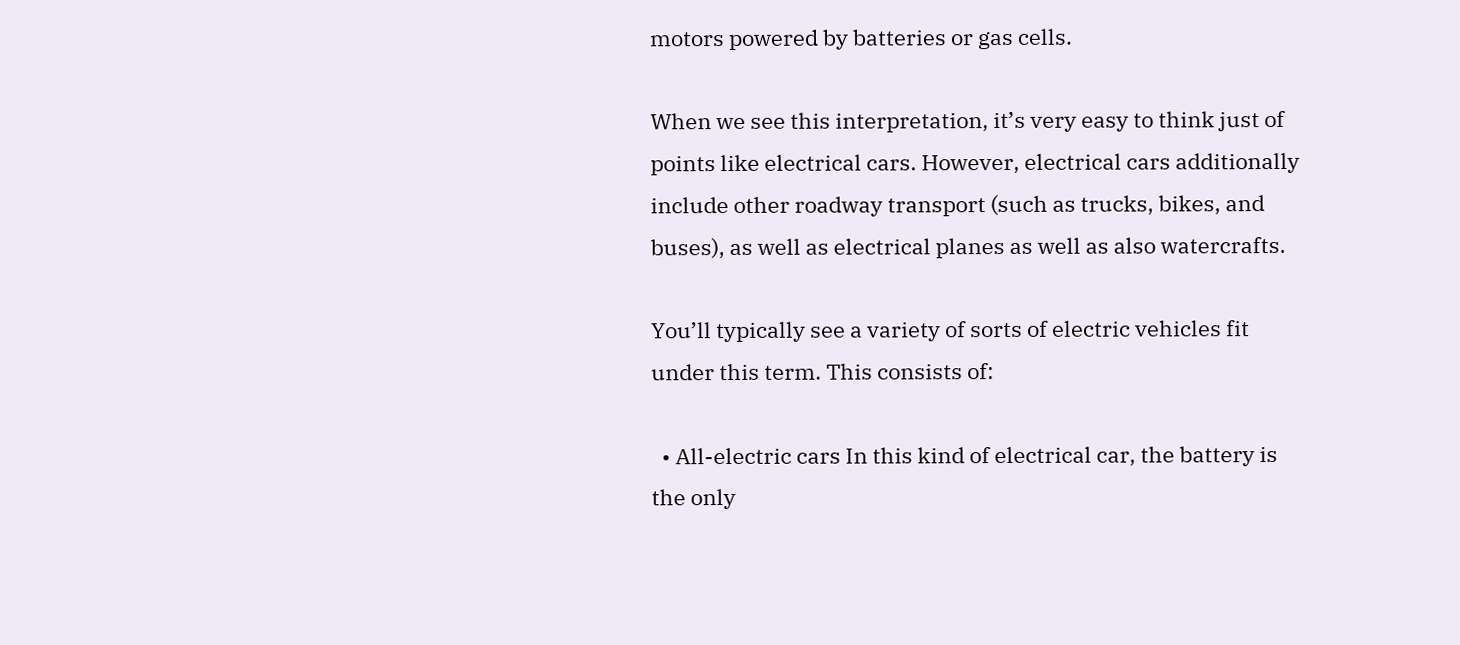motors powered by batteries or gas cells.

When we see this interpretation, it’s very easy to think just of points like electrical cars. However, electrical cars additionally include other roadway transport (such as trucks, bikes, and buses), as well as electrical planes as well as also watercrafts.

You’ll typically see a variety of sorts of electric vehicles fit under this term. This consists of:

  • All-electric cars In this kind of electrical car, the battery is the only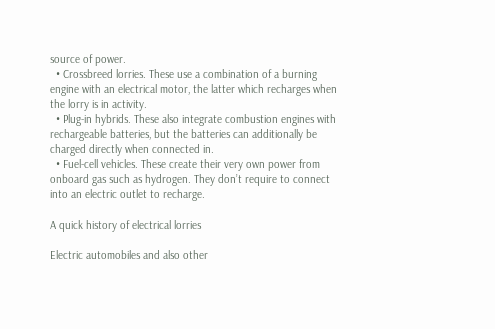source of power.
  • Crossbreed lorries. These use a combination of a burning engine with an electrical motor, the latter which recharges when the lorry is in activity.
  • Plug-in hybrids. These also integrate combustion engines with rechargeable batteries, but the batteries can additionally be charged directly when connected in.
  • Fuel-cell vehicles. These create their very own power from onboard gas such as hydrogen. They don’t require to connect into an electric outlet to recharge.

A quick history of electrical lorries

Electric automobiles and also other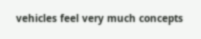vehicles feel very much concepts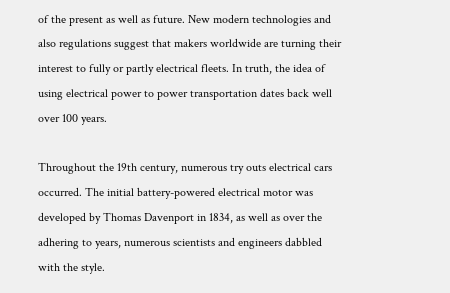of the present as well as future. New modern technologies and also regulations suggest that makers worldwide are turning their interest to fully or partly electrical fleets. In truth, the idea of using electrical power to power transportation dates back well over 100 years.

Throughout the 19th century, numerous try outs electrical cars occurred. The initial battery-powered electrical motor was developed by Thomas Davenport in 1834, as well as over the adhering to years, numerous scientists and engineers dabbled with the style.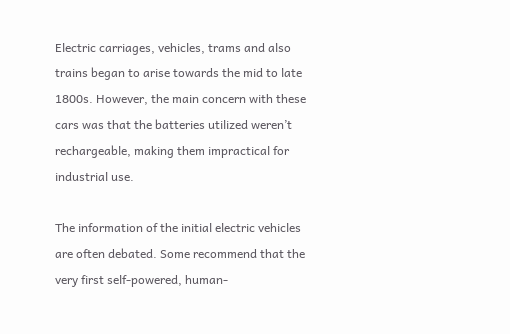Electric carriages, vehicles, trams and also trains began to arise towards the mid to late 1800s. However, the main concern with these cars was that the batteries utilized weren’t rechargeable, making them impractical for industrial use.

The information of the initial electric vehicles are often debated. Some recommend that the very first self-powered, human-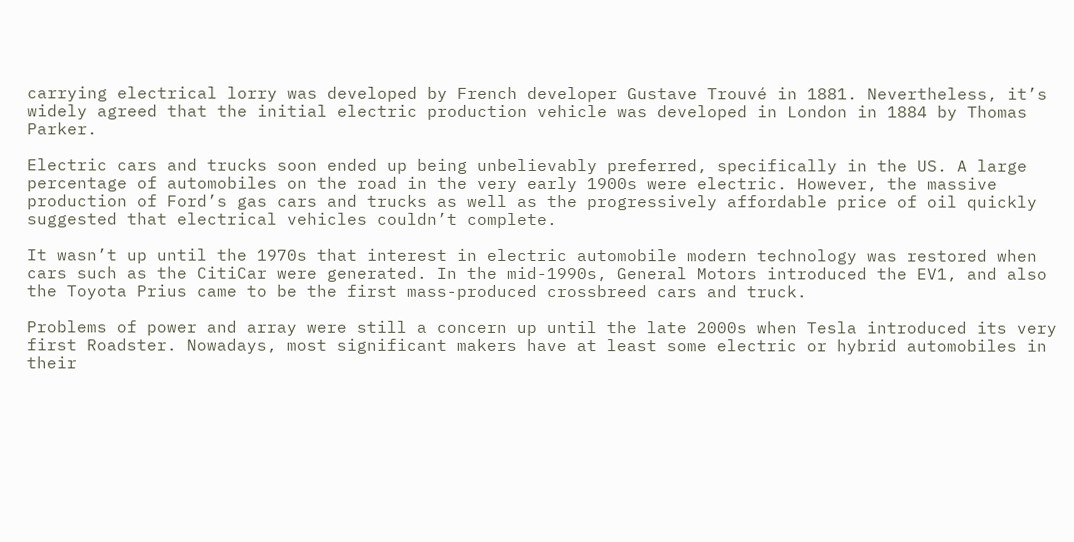carrying electrical lorry was developed by French developer Gustave Trouvé in 1881. Nevertheless, it’s widely agreed that the initial electric production vehicle was developed in London in 1884 by Thomas Parker.

Electric cars and trucks soon ended up being unbelievably preferred, specifically in the US. A large percentage of automobiles on the road in the very early 1900s were electric. However, the massive production of Ford’s gas cars and trucks as well as the progressively affordable price of oil quickly suggested that electrical vehicles couldn’t complete.

It wasn’t up until the 1970s that interest in electric automobile modern technology was restored when cars such as the CitiCar were generated. In the mid-1990s, General Motors introduced the EV1, and also the Toyota Prius came to be the first mass-produced crossbreed cars and truck.

Problems of power and array were still a concern up until the late 2000s when Tesla introduced its very first Roadster. Nowadays, most significant makers have at least some electric or hybrid automobiles in their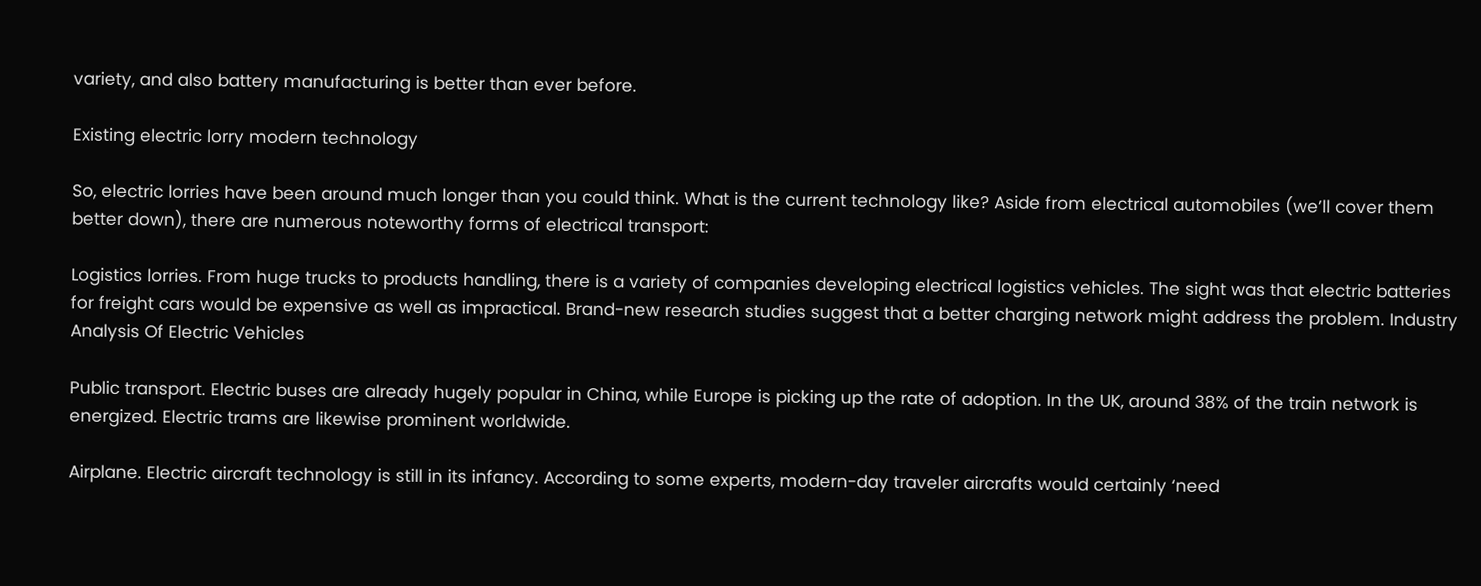variety, and also battery manufacturing is better than ever before.

Existing electric lorry modern technology

So, electric lorries have been around much longer than you could think. What is the current technology like? Aside from electrical automobiles (we’ll cover them better down), there are numerous noteworthy forms of electrical transport:

Logistics lorries. From huge trucks to products handling, there is a variety of companies developing electrical logistics vehicles. The sight was that electric batteries for freight cars would be expensive as well as impractical. Brand-new research studies suggest that a better charging network might address the problem. Industry Analysis Of Electric Vehicles

Public transport. Electric buses are already hugely popular in China, while Europe is picking up the rate of adoption. In the UK, around 38% of the train network is energized. Electric trams are likewise prominent worldwide.

Airplane. Electric aircraft technology is still in its infancy. According to some experts, modern-day traveler aircrafts would certainly ‘need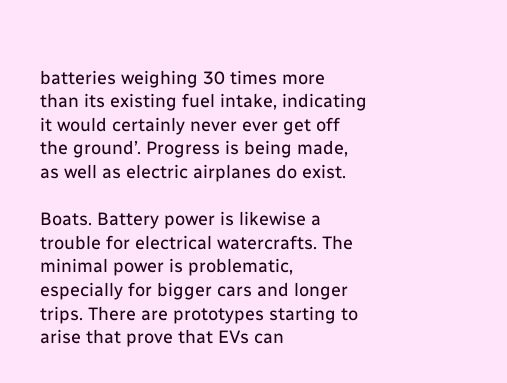batteries weighing 30 times more than its existing fuel intake, indicating it would certainly never ever get off the ground’. Progress is being made, as well as electric airplanes do exist.

Boats. Battery power is likewise a trouble for electrical watercrafts. The minimal power is problematic, especially for bigger cars and longer trips. There are prototypes starting to arise that prove that EVs can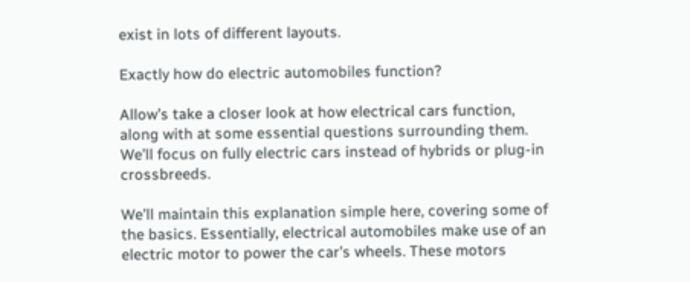exist in lots of different layouts.

Exactly how do electric automobiles function?

Allow’s take a closer look at how electrical cars function, along with at some essential questions surrounding them. We’ll focus on fully electric cars instead of hybrids or plug-in crossbreeds.

We’ll maintain this explanation simple here, covering some of the basics. Essentially, electrical automobiles make use of an electric motor to power the car’s wheels. These motors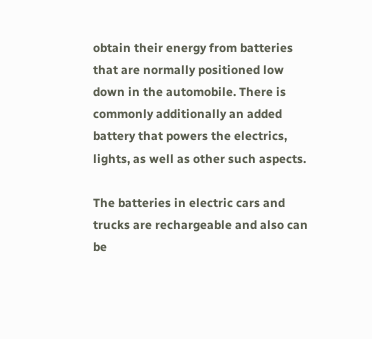obtain their energy from batteries that are normally positioned low down in the automobile. There is commonly additionally an added battery that powers the electrics, lights, as well as other such aspects.

The batteries in electric cars and trucks are rechargeable and also can be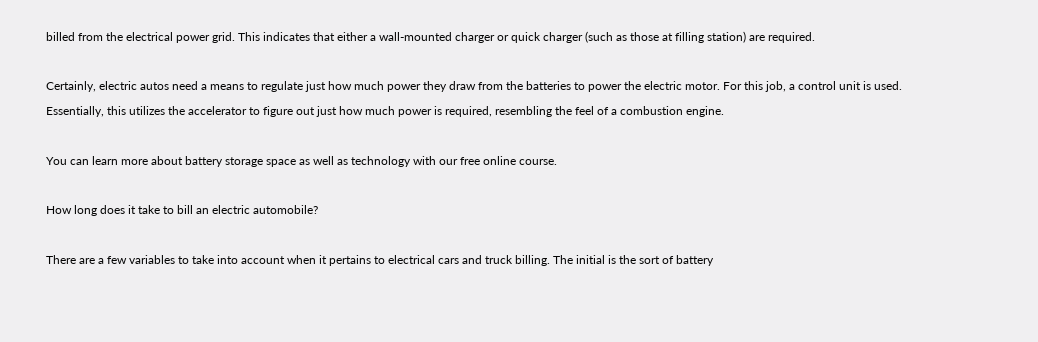billed from the electrical power grid. This indicates that either a wall-mounted charger or quick charger (such as those at filling station) are required.

Certainly, electric autos need a means to regulate just how much power they draw from the batteries to power the electric motor. For this job, a control unit is used. Essentially, this utilizes the accelerator to figure out just how much power is required, resembling the feel of a combustion engine.

You can learn more about battery storage space as well as technology with our free online course.

How long does it take to bill an electric automobile?

There are a few variables to take into account when it pertains to electrical cars and truck billing. The initial is the sort of battery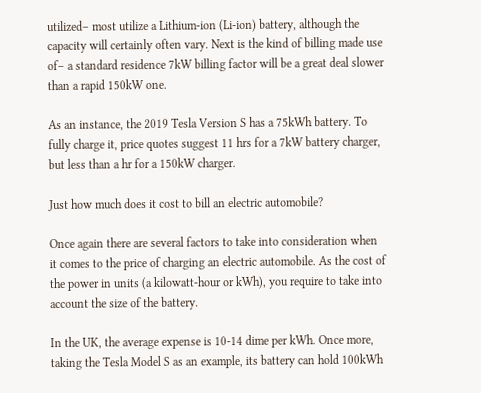utilized– most utilize a Lithium-ion (Li-ion) battery, although the capacity will certainly often vary. Next is the kind of billing made use of– a standard residence 7kW billing factor will be a great deal slower than a rapid 150kW one.

As an instance, the 2019 Tesla Version S has a 75kWh battery. To fully charge it, price quotes suggest 11 hrs for a 7kW battery charger, but less than a hr for a 150kW charger.

Just how much does it cost to bill an electric automobile?

Once again there are several factors to take into consideration when it comes to the price of charging an electric automobile. As the cost of the power in units (a kilowatt-hour or kWh), you require to take into account the size of the battery.

In the UK, the average expense is 10-14 dime per kWh. Once more, taking the Tesla Model S as an example, its battery can hold 100kWh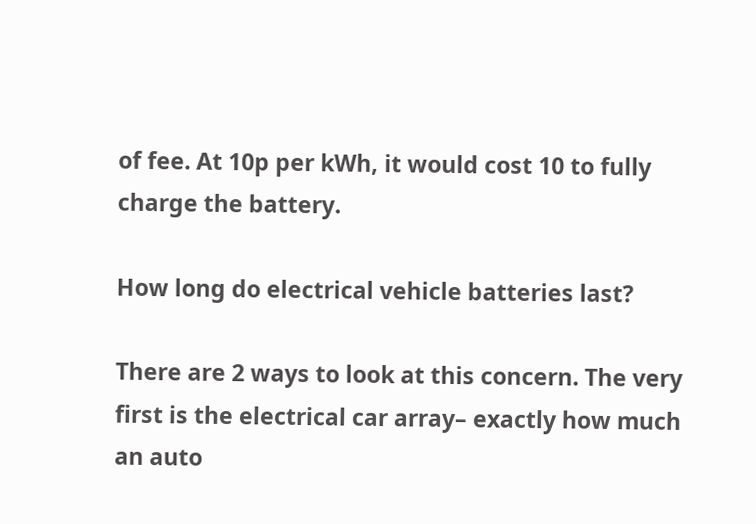of fee. At 10p per kWh, it would cost 10 to fully charge the battery.

How long do electrical vehicle batteries last?

There are 2 ways to look at this concern. The very first is the electrical car array– exactly how much an auto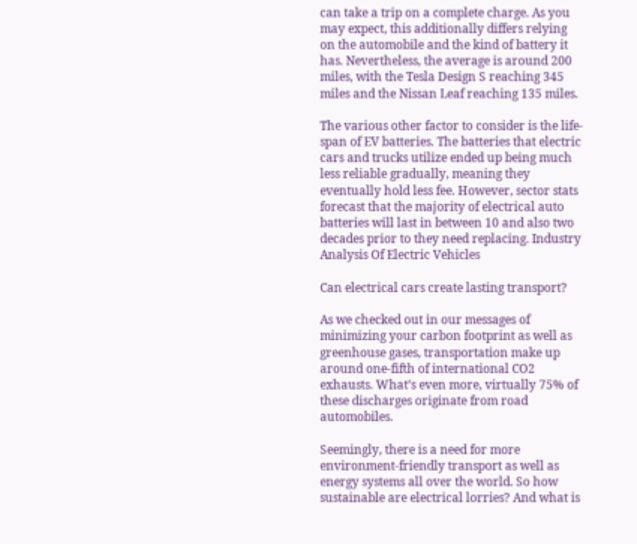can take a trip on a complete charge. As you may expect, this additionally differs relying on the automobile and the kind of battery it has. Nevertheless, the average is around 200 miles, with the Tesla Design S reaching 345 miles and the Nissan Leaf reaching 135 miles.

The various other factor to consider is the life-span of EV batteries. The batteries that electric cars and trucks utilize ended up being much less reliable gradually, meaning they eventually hold less fee. However, sector stats forecast that the majority of electrical auto batteries will last in between 10 and also two decades prior to they need replacing. Industry Analysis Of Electric Vehicles

Can electrical cars create lasting transport?

As we checked out in our messages of minimizing your carbon footprint as well as greenhouse gases, transportation make up around one-fifth of international CO2 exhausts. What’s even more, virtually 75% of these discharges originate from road automobiles.

Seemingly, there is a need for more environment-friendly transport as well as energy systems all over the world. So how sustainable are electrical lorries? And what is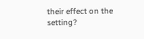their effect on the setting?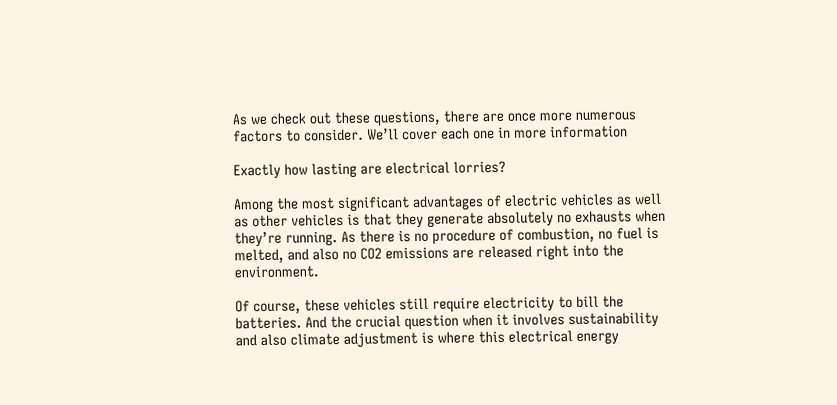As we check out these questions, there are once more numerous factors to consider. We’ll cover each one in more information

Exactly how lasting are electrical lorries?

Among the most significant advantages of electric vehicles as well as other vehicles is that they generate absolutely no exhausts when they’re running. As there is no procedure of combustion, no fuel is melted, and also no CO2 emissions are released right into the environment.

Of course, these vehicles still require electricity to bill the batteries. And the crucial question when it involves sustainability and also climate adjustment is where this electrical energy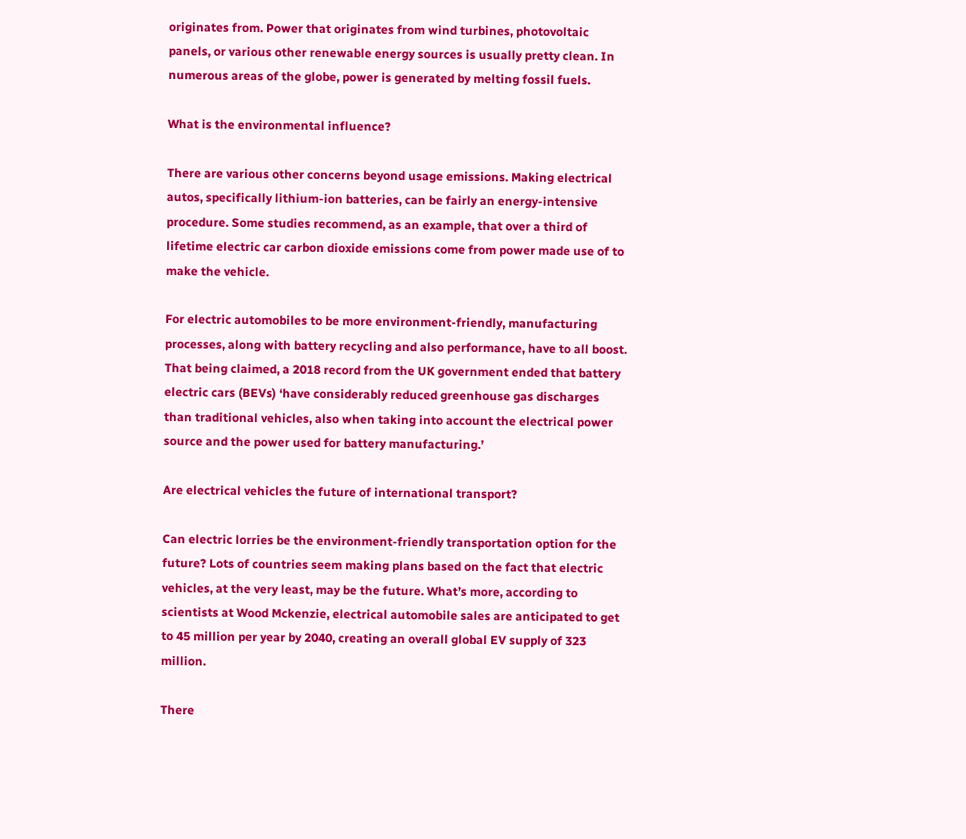originates from. Power that originates from wind turbines, photovoltaic panels, or various other renewable energy sources is usually pretty clean. In numerous areas of the globe, power is generated by melting fossil fuels.

What is the environmental influence?

There are various other concerns beyond usage emissions. Making electrical autos, specifically lithium-ion batteries, can be fairly an energy-intensive procedure. Some studies recommend, as an example, that over a third of lifetime electric car carbon dioxide emissions come from power made use of to make the vehicle.

For electric automobiles to be more environment-friendly, manufacturing processes, along with battery recycling and also performance, have to all boost. That being claimed, a 2018 record from the UK government ended that battery electric cars (BEVs) ‘have considerably reduced greenhouse gas discharges than traditional vehicles, also when taking into account the electrical power source and the power used for battery manufacturing.’

Are electrical vehicles the future of international transport?

Can electric lorries be the environment-friendly transportation option for the future? Lots of countries seem making plans based on the fact that electric vehicles, at the very least, may be the future. What’s more, according to scientists at Wood Mckenzie, electrical automobile sales are anticipated to get to 45 million per year by 2040, creating an overall global EV supply of 323 million.

There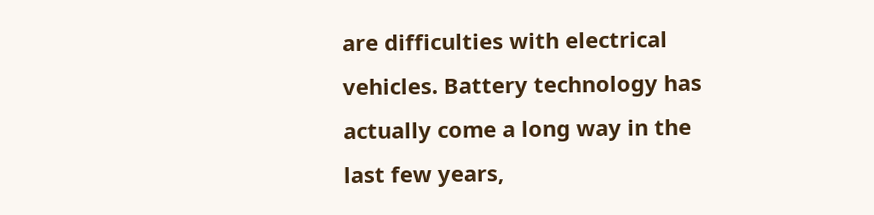are difficulties with electrical vehicles. Battery technology has actually come a long way in the last few years,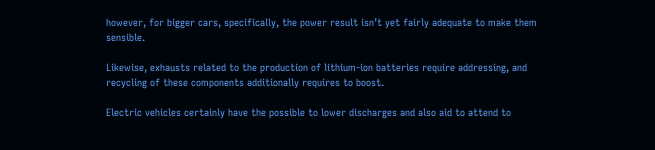however, for bigger cars, specifically, the power result isn’t yet fairly adequate to make them sensible.

Likewise, exhausts related to the production of lithium-ion batteries require addressing, and recycling of these components additionally requires to boost.

Electric vehicles certainly have the possible to lower discharges and also aid to attend to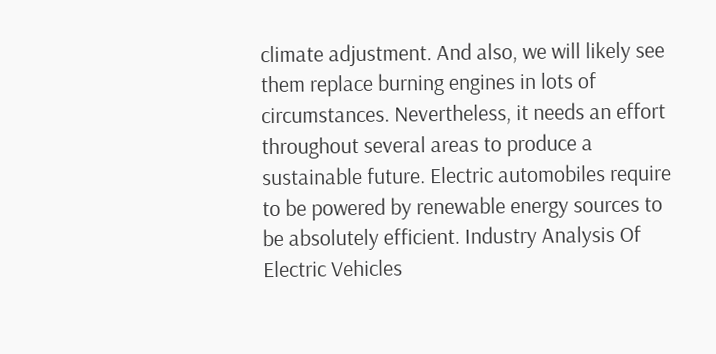climate adjustment. And also, we will likely see them replace burning engines in lots of circumstances. Nevertheless, it needs an effort throughout several areas to produce a sustainable future. Electric automobiles require to be powered by renewable energy sources to be absolutely efficient. Industry Analysis Of Electric Vehicles